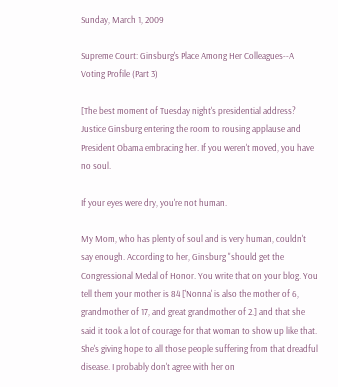Sunday, March 1, 2009

Supreme Court: Ginsburg's Place Among Her Colleagues--A Voting Profile (Part 3)

[The best moment of Tuesday night's presidential address? Justice Ginsburg entering the room to rousing applause and President Obama embracing her. If you weren't moved, you have no soul.

If your eyes were dry, you're not human.

My Mom, who has plenty of soul and is very human, couldn't say enough. According to her, Ginsburg "should get the Congressional Medal of Honor. You write that on your blog. You tell them your mother is 84 ['Nonna' is also the mother of 6, grandmother of 17, and great grandmother of 2.] and that she said it took a lot of courage for that woman to show up like that. She's giving hope to all those people suffering from that dreadful disease. I probably don't agree with her on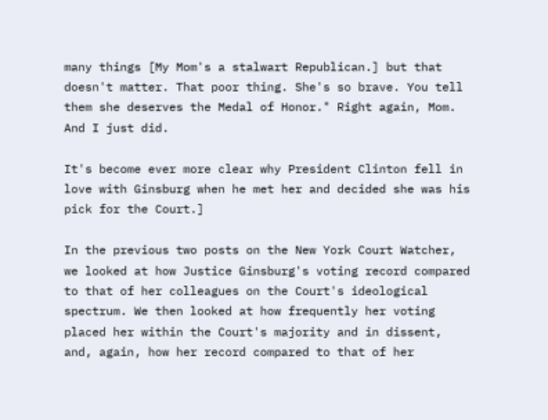many things [My Mom's a stalwart Republican.] but that doesn't matter. That poor thing. She's so brave. You tell them she deserves the Medal of Honor." Right again, Mom. And I just did.

It's become ever more clear why President Clinton fell in love with Ginsburg when he met her and decided she was his pick for the Court.]

In the previous two posts on the New York Court Watcher, we looked at how Justice Ginsburg's voting record compared to that of her colleagues on the Court's ideological spectrum. We then looked at how frequently her voting placed her within the Court's majority and in dissent, and, again, how her record compared to that of her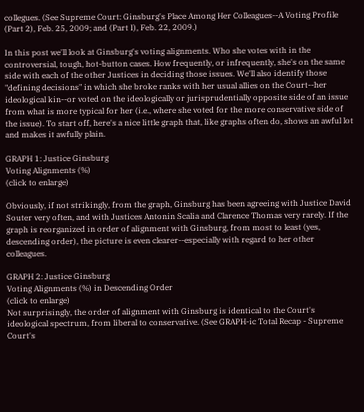collegues. (See Supreme Court: Ginsburg's Place Among Her Colleagues--A Voting Profile (Part 2), Feb. 25, 2009; and (Part I), Feb. 22, 2009.)

In this post we'll look at Ginsburg's voting alignments. Who she votes with in the controversial, tough, hot-button cases. How frequently, or infrequently, she's on the same side with each of the other Justices in deciding those issues. We'll also identify those "defining decisions" in which she broke ranks with her usual allies on the Court--her ideological kin--or voted on the ideologically or jurisprudentially opposite side of an issue from what is more typical for her (i.e., where she voted for the more conservative side of the issue). To start off, here's a nice little graph that, like graphs often do, shows an awful lot and makes it awfully plain.

GRAPH 1: Justice Ginsburg
Voting Alignments (%)
(click to enlarge)

Obviously, if not strikingly, from the graph, Ginsburg has been agreeing with Justice David Souter very often, and with Justices Antonin Scalia and Clarence Thomas very rarely. If the graph is reorganized in order of alignment with Ginsburg, from most to least (yes, descending order), the picture is even clearer--especially with regard to her other colleagues.

GRAPH 2: Justice Ginsburg
Voting Alignments (%) in Descending Order
(click to enlarge)
Not surprisingly, the order of alignment with Ginsburg is identical to the Court's ideological spectrum, from liberal to conservative. (See GRAPH-ic Total Recap - Supreme Court's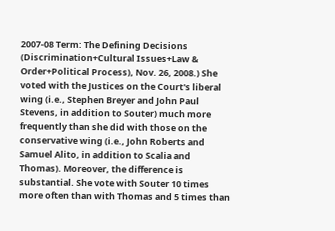2007-08 Term: The Defining Decisions (Discrimination+Cultural Issues+Law & Order+Political Process), Nov. 26, 2008.) She voted with the Justices on the Court's liberal wing (i.e., Stephen Breyer and John Paul Stevens, in addition to Souter) much more frequently than she did with those on the conservative wing (i.e., John Roberts and Samuel Alito, in addition to Scalia and Thomas). Moreover, the difference is substantial. She vote with Souter 10 times more often than with Thomas and 5 times than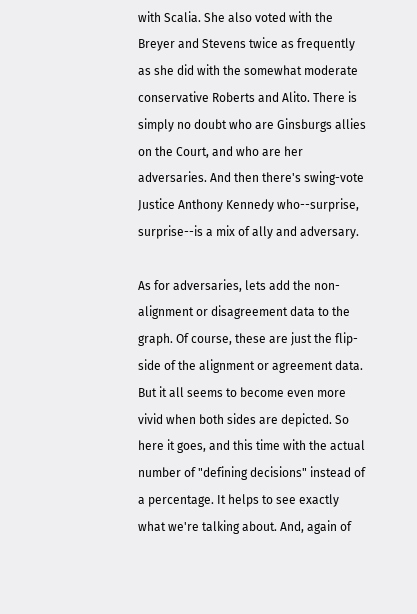with Scalia. She also voted with the Breyer and Stevens twice as frequently as she did with the somewhat moderate conservative Roberts and Alito. There is simply no doubt who are Ginsburgs allies on the Court, and who are her adversaries. And then there's swing-vote Justice Anthony Kennedy who--surprise, surprise--is a mix of ally and adversary.

As for adversaries, lets add the non-alignment or disagreement data to the graph. Of course, these are just the flip-side of the alignment or agreement data. But it all seems to become even more vivid when both sides are depicted. So here it goes, and this time with the actual number of "defining decisions" instead of a percentage. It helps to see exactly what we're talking about. And, again of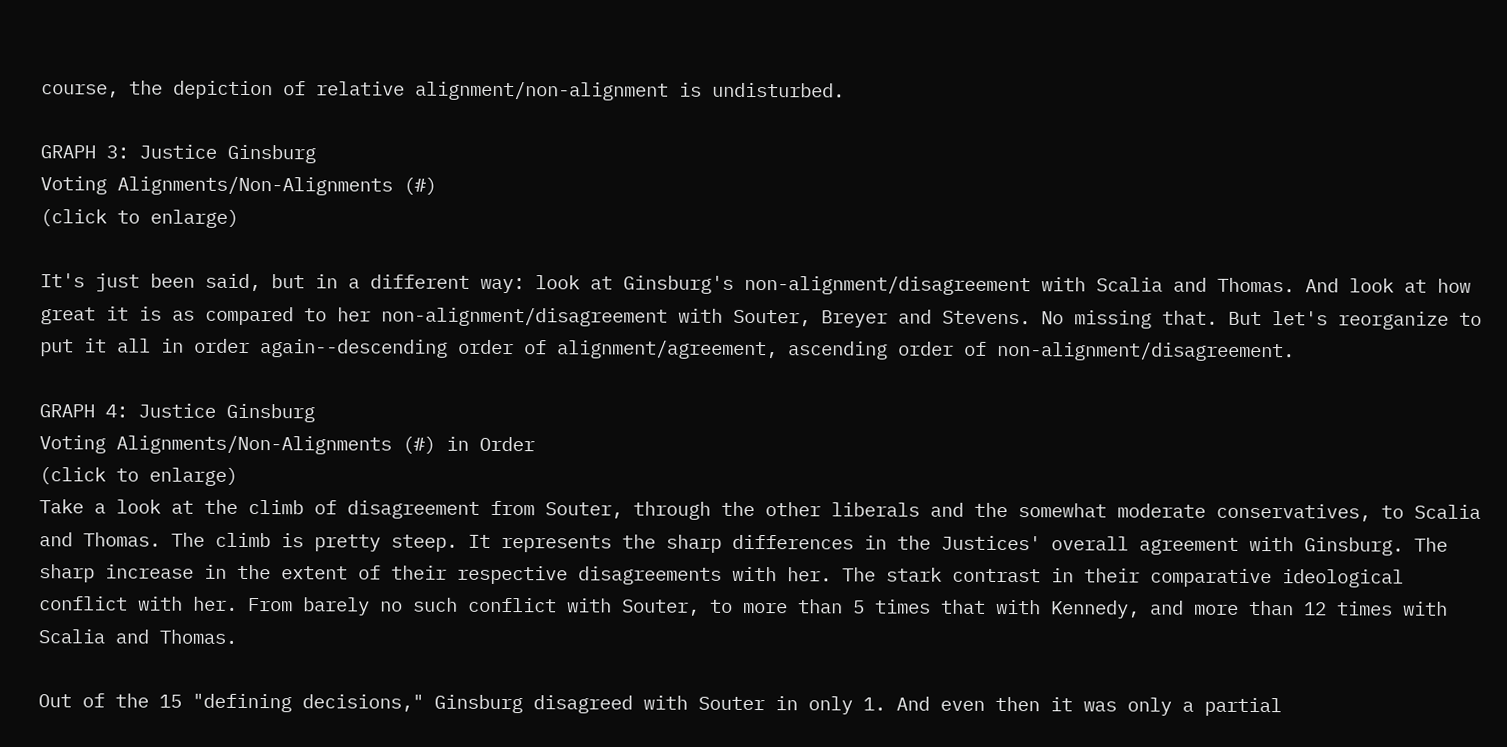course, the depiction of relative alignment/non-alignment is undisturbed.

GRAPH 3: Justice Ginsburg
Voting Alignments/Non-Alignments (#)
(click to enlarge)

It's just been said, but in a different way: look at Ginsburg's non-alignment/disagreement with Scalia and Thomas. And look at how great it is as compared to her non-alignment/disagreement with Souter, Breyer and Stevens. No missing that. But let's reorganize to put it all in order again--descending order of alignment/agreement, ascending order of non-alignment/disagreement.

GRAPH 4: Justice Ginsburg
Voting Alignments/Non-Alignments (#) in Order
(click to enlarge)
Take a look at the climb of disagreement from Souter, through the other liberals and the somewhat moderate conservatives, to Scalia and Thomas. The climb is pretty steep. It represents the sharp differences in the Justices' overall agreement with Ginsburg. The sharp increase in the extent of their respective disagreements with her. The stark contrast in their comparative ideological conflict with her. From barely no such conflict with Souter, to more than 5 times that with Kennedy, and more than 12 times with Scalia and Thomas.

Out of the 15 "defining decisions," Ginsburg disagreed with Souter in only 1. And even then it was only a partial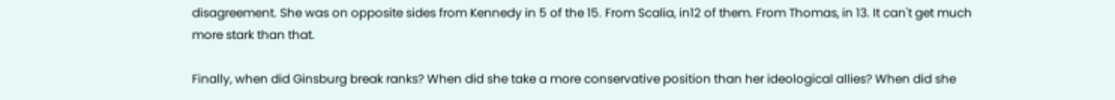disagreement. She was on opposite sides from Kennedy in 5 of the 15. From Scalia, in12 of them. From Thomas, in 13. It can't get much more stark than that.

Finally, when did Ginsburg break ranks? When did she take a more conservative position than her ideological allies? When did she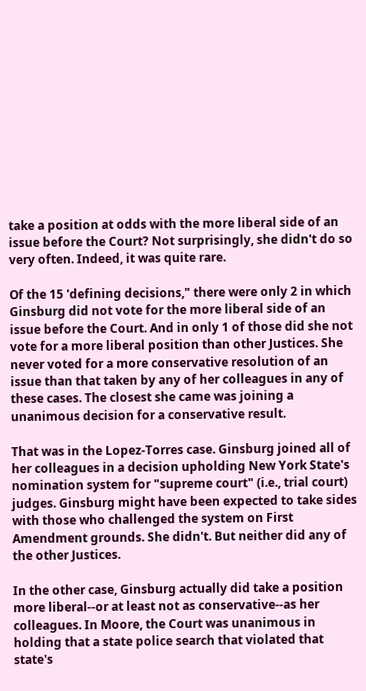take a position at odds with the more liberal side of an issue before the Court? Not surprisingly, she didn't do so very often. Indeed, it was quite rare.

Of the 15 'defining decisions," there were only 2 in which Ginsburg did not vote for the more liberal side of an issue before the Court. And in only 1 of those did she not vote for a more liberal position than other Justices. She never voted for a more conservative resolution of an issue than that taken by any of her colleagues in any of these cases. The closest she came was joining a unanimous decision for a conservative result.

That was in the Lopez-Torres case. Ginsburg joined all of her colleagues in a decision upholding New York State's nomination system for "supreme court" (i.e., trial court) judges. Ginsburg might have been expected to take sides with those who challenged the system on First Amendment grounds. She didn't. But neither did any of the other Justices.

In the other case, Ginsburg actually did take a position more liberal--or at least not as conservative--as her colleagues. In Moore, the Court was unanimous in holding that a state police search that violated that state's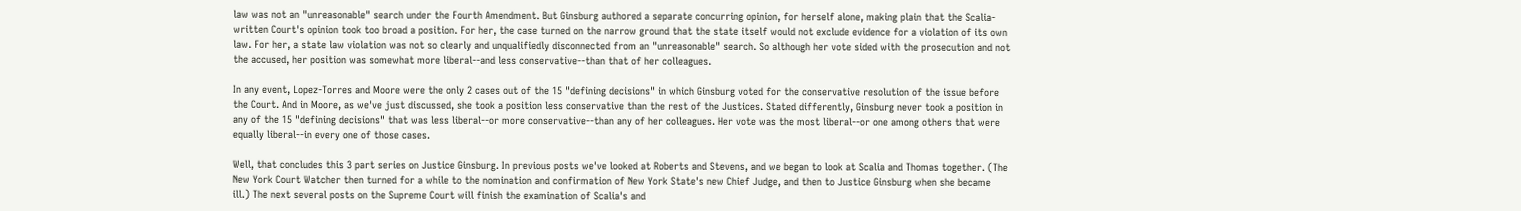law was not an "unreasonable" search under the Fourth Amendment. But Ginsburg authored a separate concurring opinion, for herself alone, making plain that the Scalia-written Court's opinion took too broad a position. For her, the case turned on the narrow ground that the state itself would not exclude evidence for a violation of its own law. For her, a state law violation was not so clearly and unqualifiedly disconnected from an "unreasonable" search. So although her vote sided with the prosecution and not the accused, her position was somewhat more liberal--and less conservative--than that of her colleagues.

In any event, Lopez-Torres and Moore were the only 2 cases out of the 15 "defining decisions" in which Ginsburg voted for the conservative resolution of the issue before the Court. And in Moore, as we've just discussed, she took a position less conservative than the rest of the Justices. Stated differently, Ginsburg never took a position in any of the 15 "defining decisions" that was less liberal--or more conservative--than any of her colleagues. Her vote was the most liberal--or one among others that were equally liberal--in every one of those cases.

Well, that concludes this 3 part series on Justice Ginsburg. In previous posts we've looked at Roberts and Stevens, and we began to look at Scalia and Thomas together. (The New York Court Watcher then turned for a while to the nomination and confirmation of New York State's new Chief Judge, and then to Justice Ginsburg when she became ill.) The next several posts on the Supreme Court will finish the examination of Scalia's and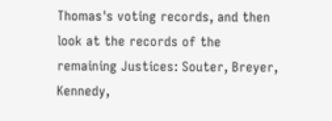Thomas's voting records, and then look at the records of the remaining Justices: Souter, Breyer, Kennedy,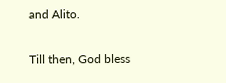and Alito.

Till then, God bless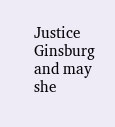Justice Ginsburg and may she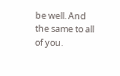be well. And the same to all of you.